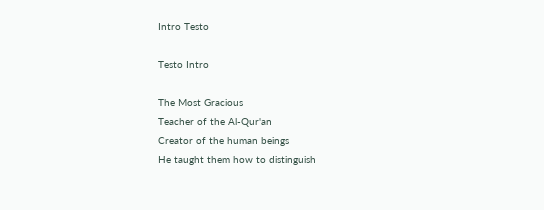Intro Testo

Testo Intro

The Most Gracious
Teacher of the Al-Qur'an
Creator of the human beings
He taught them how to distinguish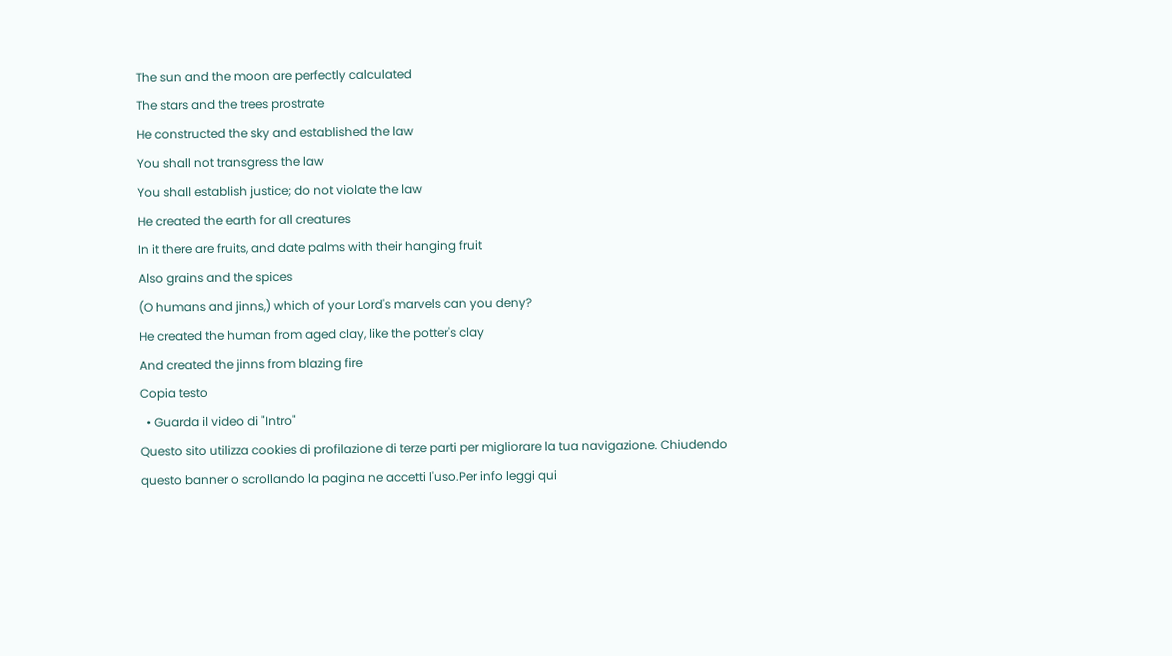The sun and the moon are perfectly calculated
The stars and the trees prostrate
He constructed the sky and established the law
You shall not transgress the law
You shall establish justice; do not violate the law
He created the earth for all creatures
In it there are fruits, and date palms with their hanging fruit
Also grains and the spices
(O humans and jinns,) which of your Lord's marvels can you deny?
He created the human from aged clay, like the potter's clay
And created the jinns from blazing fire
Copia testo
  • Guarda il video di "Intro"
Questo sito utilizza cookies di profilazione di terze parti per migliorare la tua navigazione. Chiudendo questo banner o scrollando la pagina ne accetti l'uso.Per info leggi qui